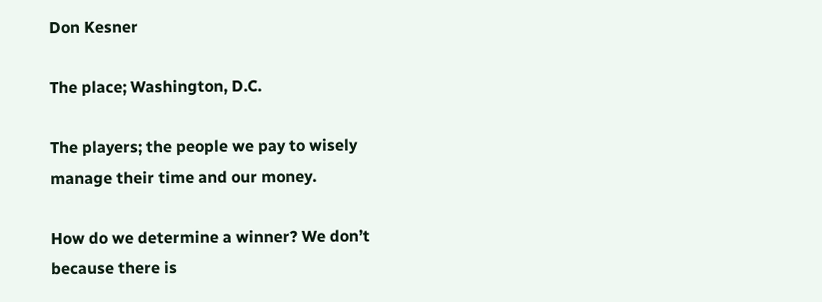Don Kesner

The place; Washington, D.C.

The players; the people we pay to wisely manage their time and our money.

How do we determine a winner? We don’t because there is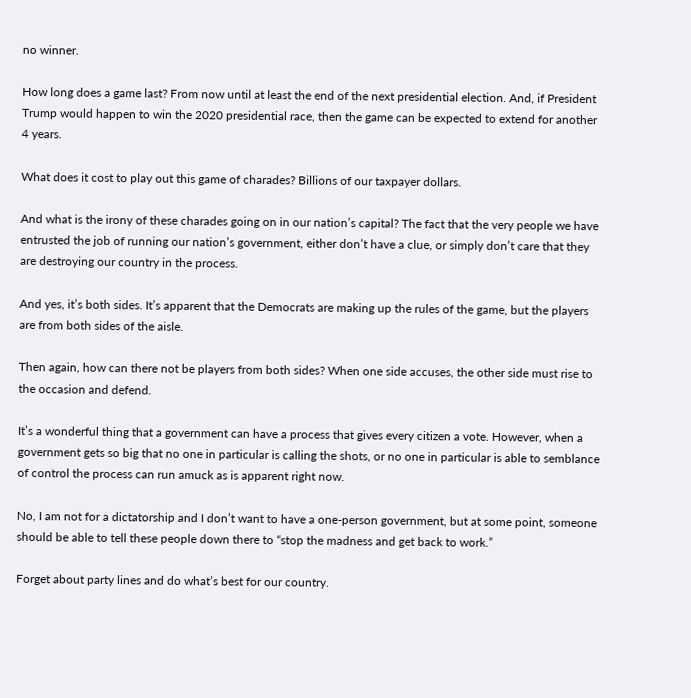no winner.

How long does a game last? From now until at least the end of the next presidential election. And, if President Trump would happen to win the 2020 presidential race, then the game can be expected to extend for another 4 years.

What does it cost to play out this game of charades? Billions of our taxpayer dollars.

And what is the irony of these charades going on in our nation’s capital? The fact that the very people we have entrusted the job of running our nation’s government, either don’t have a clue, or simply don’t care that they are destroying our country in the process.

And yes, it’s both sides. It’s apparent that the Democrats are making up the rules of the game, but the players are from both sides of the aisle.

Then again, how can there not be players from both sides? When one side accuses, the other side must rise to the occasion and defend.

It’s a wonderful thing that a government can have a process that gives every citizen a vote. However, when a government gets so big that no one in particular is calling the shots, or no one in particular is able to semblance of control the process can run amuck as is apparent right now.

No, I am not for a dictatorship and I don’t want to have a one-person government, but at some point, someone should be able to tell these people down there to “stop the madness and get back to work.”

Forget about party lines and do what’s best for our country.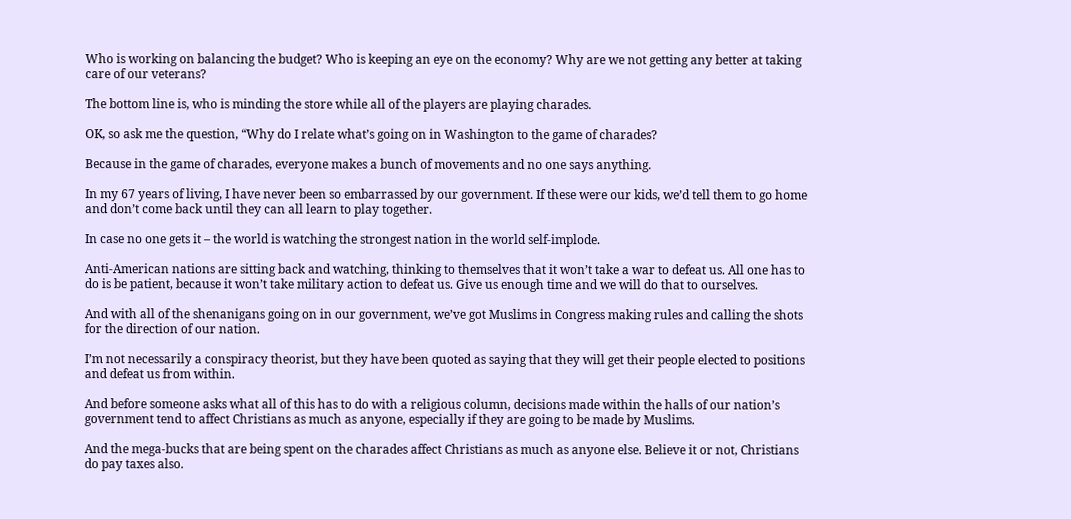Who is working on balancing the budget? Who is keeping an eye on the economy? Why are we not getting any better at taking care of our veterans?

The bottom line is, who is minding the store while all of the players are playing charades.

OK, so ask me the question, “Why do I relate what’s going on in Washington to the game of charades?

Because in the game of charades, everyone makes a bunch of movements and no one says anything.

In my 67 years of living, I have never been so embarrassed by our government. If these were our kids, we’d tell them to go home and don’t come back until they can all learn to play together.

In case no one gets it – the world is watching the strongest nation in the world self-implode.

Anti-American nations are sitting back and watching, thinking to themselves that it won’t take a war to defeat us. All one has to do is be patient, because it won’t take military action to defeat us. Give us enough time and we will do that to ourselves.

And with all of the shenanigans going on in our government, we’ve got Muslims in Congress making rules and calling the shots for the direction of our nation.

I’m not necessarily a conspiracy theorist, but they have been quoted as saying that they will get their people elected to positions and defeat us from within.

And before someone asks what all of this has to do with a religious column, decisions made within the halls of our nation’s government tend to affect Christians as much as anyone, especially if they are going to be made by Muslims.

And the mega-bucks that are being spent on the charades affect Christians as much as anyone else. Believe it or not, Christians do pay taxes also.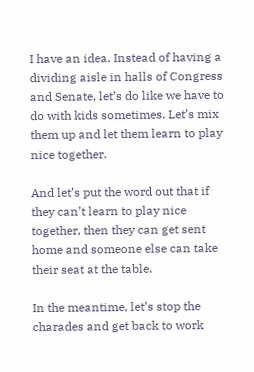I have an idea. Instead of having a dividing aisle in halls of Congress and Senate, let’s do like we have to do with kids sometimes. Let’s mix them up and let them learn to play nice together.

And let’s put the word out that if they can’t learn to play nice together, then they can get sent home and someone else can take their seat at the table.

In the meantime, let’s stop the charades and get back to work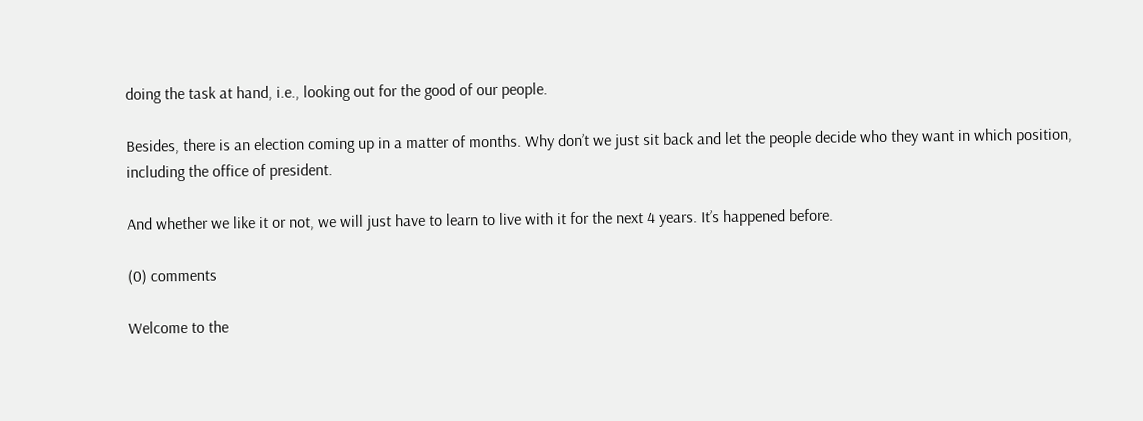doing the task at hand, i.e., looking out for the good of our people.

Besides, there is an election coming up in a matter of months. Why don’t we just sit back and let the people decide who they want in which position, including the office of president.

And whether we like it or not, we will just have to learn to live with it for the next 4 years. It’s happened before.

(0) comments

Welcome to the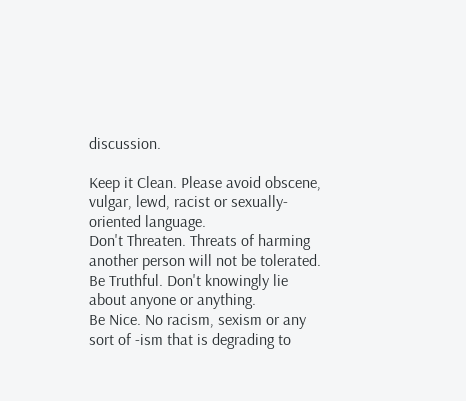discussion.

Keep it Clean. Please avoid obscene, vulgar, lewd, racist or sexually-oriented language.
Don't Threaten. Threats of harming another person will not be tolerated.
Be Truthful. Don't knowingly lie about anyone or anything.
Be Nice. No racism, sexism or any sort of -ism that is degrading to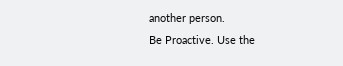another person.
Be Proactive. Use the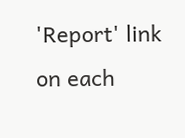'Report' link on each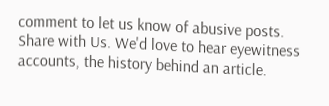comment to let us know of abusive posts.
Share with Us. We'd love to hear eyewitness accounts, the history behind an article.